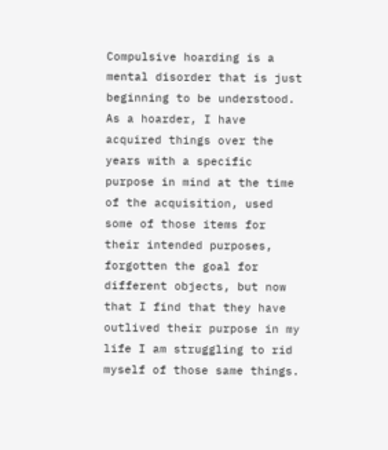Compulsive hoarding is a mental disorder that is just beginning to be understood. As a hoarder, I have acquired things over the years with a specific purpose in mind at the time of the acquisition, used some of those items for their intended purposes, forgotten the goal for different objects, but now that I find that they have outlived their purpose in my life I am struggling to rid myself of those same things.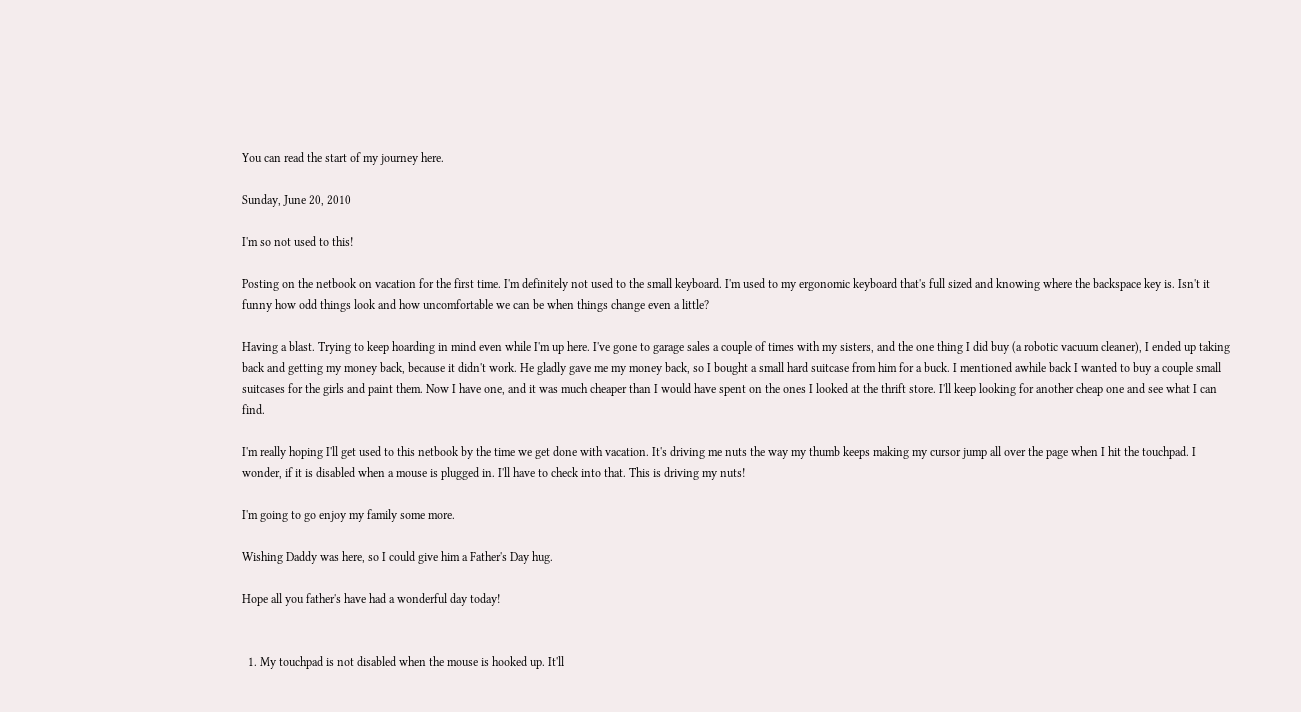You can read the start of my journey here.

Sunday, June 20, 2010

I'm so not used to this!

Posting on the netbook on vacation for the first time. I'm definitely not used to the small keyboard. I'm used to my ergonomic keyboard that's full sized and knowing where the backspace key is. Isn't it funny how odd things look and how uncomfortable we can be when things change even a little?

Having a blast. Trying to keep hoarding in mind even while I'm up here. I've gone to garage sales a couple of times with my sisters, and the one thing I did buy (a robotic vacuum cleaner), I ended up taking back and getting my money back, because it didn't work. He gladly gave me my money back, so I bought a small hard suitcase from him for a buck. I mentioned awhile back I wanted to buy a couple small suitcases for the girls and paint them. Now I have one, and it was much cheaper than I would have spent on the ones I looked at the thrift store. I'll keep looking for another cheap one and see what I can find.

I'm really hoping I'll get used to this netbook by the time we get done with vacation. It's driving me nuts the way my thumb keeps making my cursor jump all over the page when I hit the touchpad. I wonder, if it is disabled when a mouse is plugged in. I'll have to check into that. This is driving my nuts!

I'm going to go enjoy my family some more.

Wishing Daddy was here, so I could give him a Father's Day hug.

Hope all you father's have had a wonderful day today!


  1. My touchpad is not disabled when the mouse is hooked up. It'll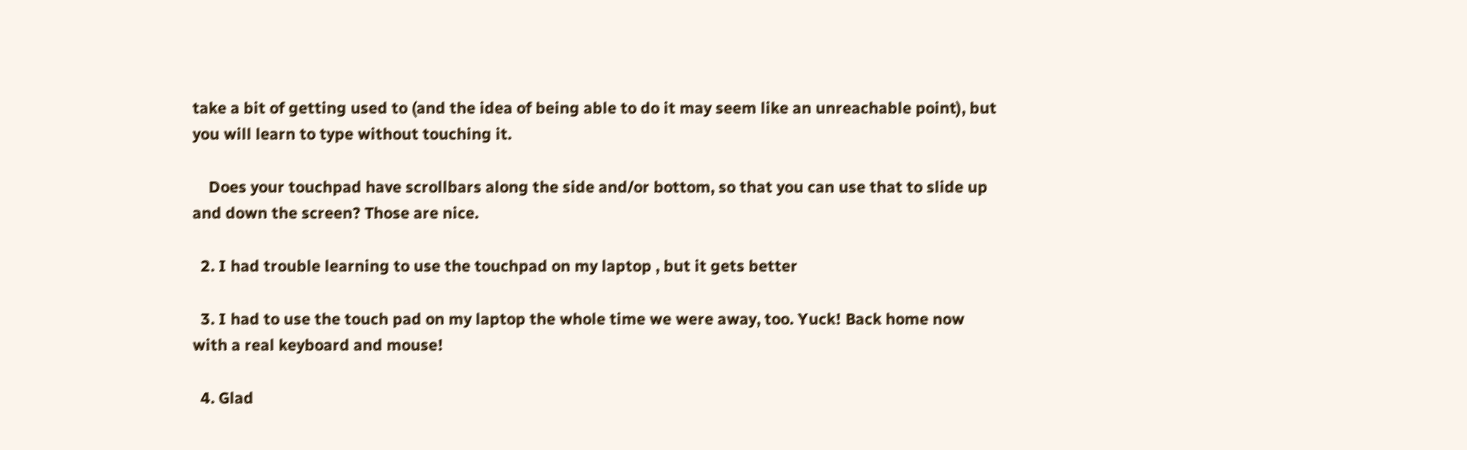take a bit of getting used to (and the idea of being able to do it may seem like an unreachable point), but you will learn to type without touching it.

    Does your touchpad have scrollbars along the side and/or bottom, so that you can use that to slide up and down the screen? Those are nice.

  2. I had trouble learning to use the touchpad on my laptop , but it gets better

  3. I had to use the touch pad on my laptop the whole time we were away, too. Yuck! Back home now with a real keyboard and mouse!

  4. Glad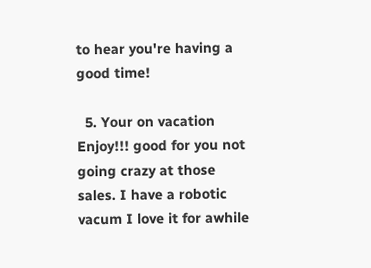to hear you're having a good time!

  5. Your on vacation Enjoy!!! good for you not going crazy at those sales. I have a robotic vacum I love it for awhile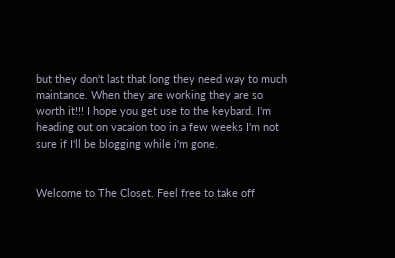but they don't last that long they need way to much maintance. When they are working they are so worth it!!! I hope you get use to the keybard. I'm heading out on vacaion too in a few weeks I'm not sure if I'll be blogging while i'm gone.


Welcome to The Closet. Feel free to take off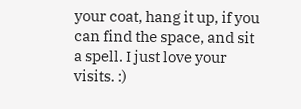your coat, hang it up, if you can find the space, and sit a spell. I just love your visits. :)